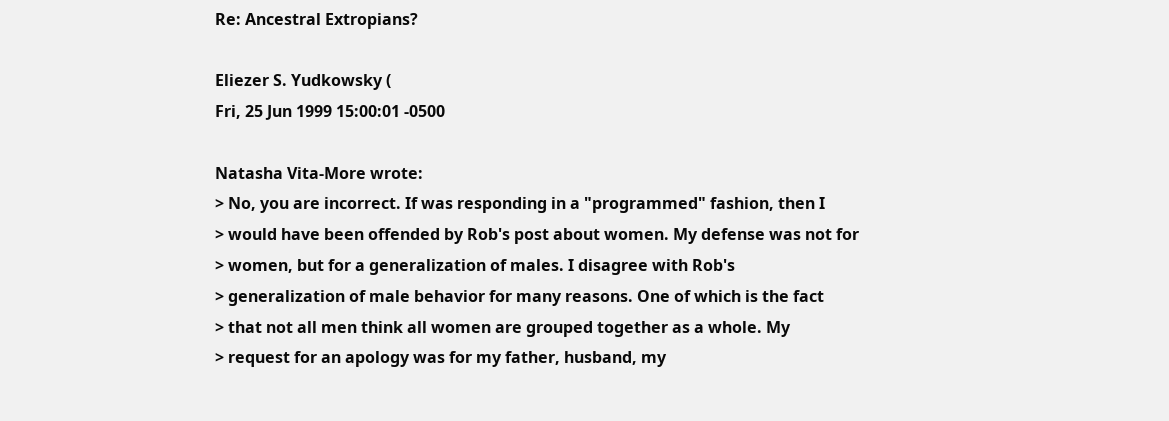Re: Ancestral Extropians?

Eliezer S. Yudkowsky (
Fri, 25 Jun 1999 15:00:01 -0500

Natasha Vita-More wrote:
> No, you are incorrect. If was responding in a "programmed" fashion, then I
> would have been offended by Rob's post about women. My defense was not for
> women, but for a generalization of males. I disagree with Rob's
> generalization of male behavior for many reasons. One of which is the fact
> that not all men think all women are grouped together as a whole. My
> request for an apology was for my father, husband, my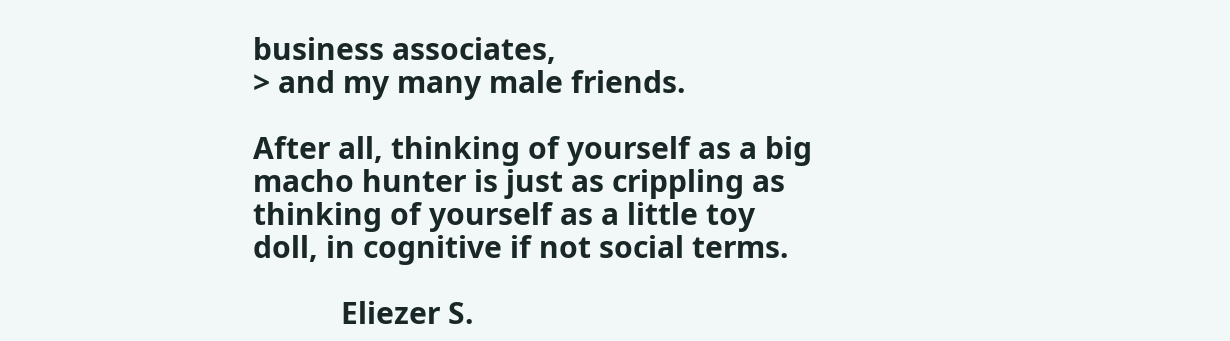business associates,
> and my many male friends.

After all, thinking of yourself as a big macho hunter is just as crippling as thinking of yourself as a little toy doll, in cognitive if not social terms.

           Eliezer S.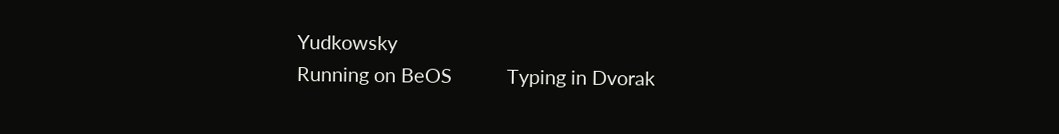Yudkowsky
Running on BeOS           Typing in Dvorak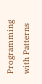Programming with Patterns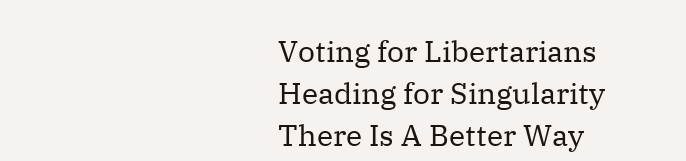Voting for Libertarians   Heading for Singularity   There Is A Better Way